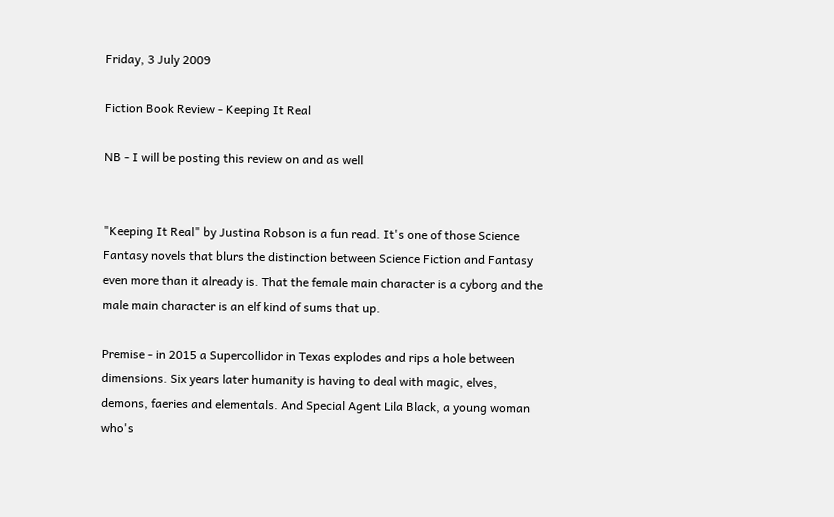Friday, 3 July 2009

Fiction Book Review - Keeping It Real

NB - I will be posting this review on and as well


"Keeping It Real" by Justina Robson is a fun read. It's one of those Science Fantasy novels that blurs the distinction between Science Fiction and Fantasy even more than it already is. That the female main character is a cyborg and the male main character is an elf kind of sums that up.

Premise - in 2015 a Supercollidor in Texas explodes and rips a hole between dimensions. Six years later humanity is having to deal with magic, elves, demons, faeries and elementals. And Special Agent Lila Black, a young woman who's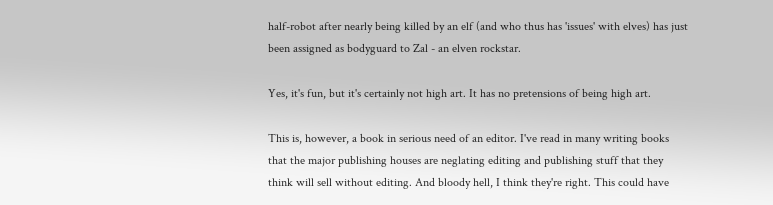half-robot after nearly being killed by an elf (and who thus has 'issues' with elves) has just been assigned as bodyguard to Zal - an elven rockstar.

Yes, it's fun, but it's certainly not high art. It has no pretensions of being high art.

This is, however, a book in serious need of an editor. I've read in many writing books that the major publishing houses are neglating editing and publishing stuff that they think will sell without editing. And bloody hell, I think they're right. This could have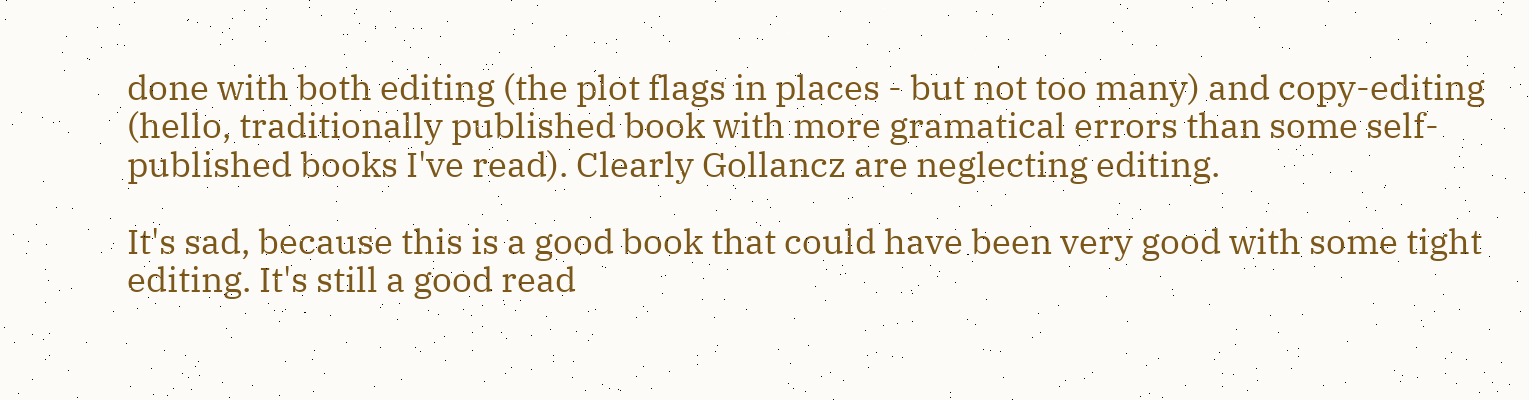done with both editing (the plot flags in places - but not too many) and copy-editing (hello, traditionally published book with more gramatical errors than some self-published books I've read). Clearly Gollancz are neglecting editing.

It's sad, because this is a good book that could have been very good with some tight editing. It's still a good read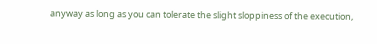anyway as long as you can tolerate the slight sloppiness of the execution,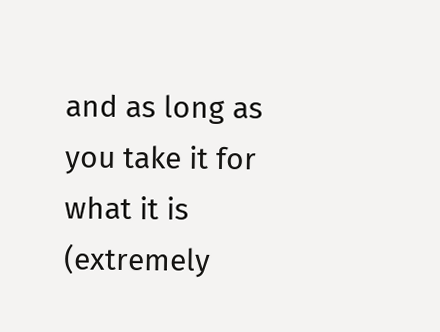and as long as you take it for what it is (extremely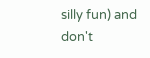silly fun) and don't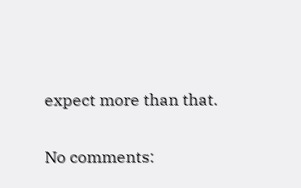expect more than that.

No comments: